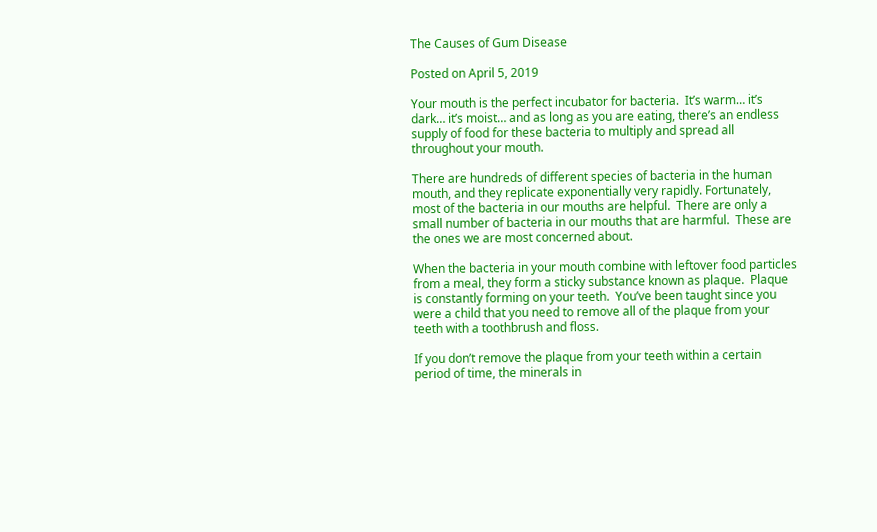The Causes of Gum Disease

Posted on April 5, 2019

Your mouth is the perfect incubator for bacteria.  It’s warm… it’s dark… it’s moist… and as long as you are eating, there’s an endless supply of food for these bacteria to multiply and spread all throughout your mouth.

There are hundreds of different species of bacteria in the human mouth, and they replicate exponentially very rapidly. Fortunately, most of the bacteria in our mouths are helpful.  There are only a small number of bacteria in our mouths that are harmful.  These are the ones we are most concerned about.

When the bacteria in your mouth combine with leftover food particles from a meal, they form a sticky substance known as plaque.  Plaque is constantly forming on your teeth.  You’ve been taught since you were a child that you need to remove all of the plaque from your teeth with a toothbrush and floss.

If you don’t remove the plaque from your teeth within a certain period of time, the minerals in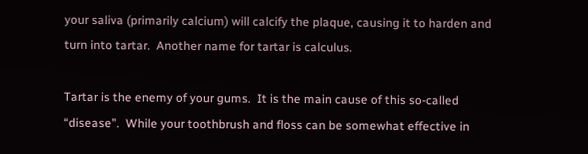your saliva (primarily calcium) will calcify the plaque, causing it to harden and turn into tartar.  Another name for tartar is calculus.

Tartar is the enemy of your gums.  It is the main cause of this so-called “disease”.  While your toothbrush and floss can be somewhat effective in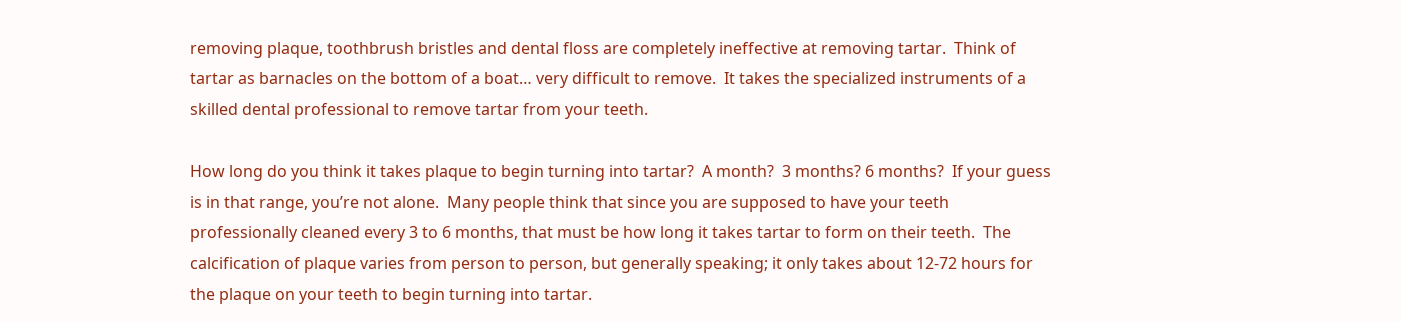removing plaque, toothbrush bristles and dental floss are completely ineffective at removing tartar.  Think of tartar as barnacles on the bottom of a boat… very difficult to remove.  It takes the specialized instruments of a skilled dental professional to remove tartar from your teeth.

How long do you think it takes plaque to begin turning into tartar?  A month?  3 months? 6 months?  If your guess is in that range, you’re not alone.  Many people think that since you are supposed to have your teeth professionally cleaned every 3 to 6 months, that must be how long it takes tartar to form on their teeth.  The calcification of plaque varies from person to person, but generally speaking; it only takes about 12-72 hours for the plaque on your teeth to begin turning into tartar.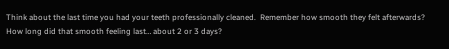Think about the last time you had your teeth professionally cleaned.  Remember how smooth they felt afterwards?  How long did that smooth feeling last… about 2 or 3 days?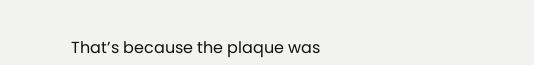That’s because the plaque was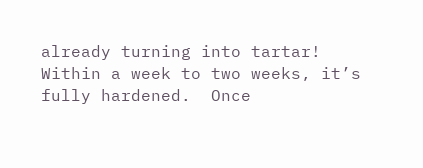already turning into tartar!  Within a week to two weeks, it’s fully hardened.  Once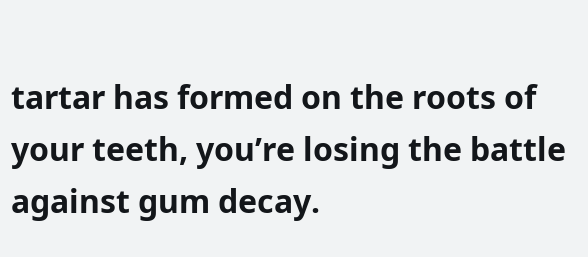tartar has formed on the roots of your teeth, you’re losing the battle against gum decay.